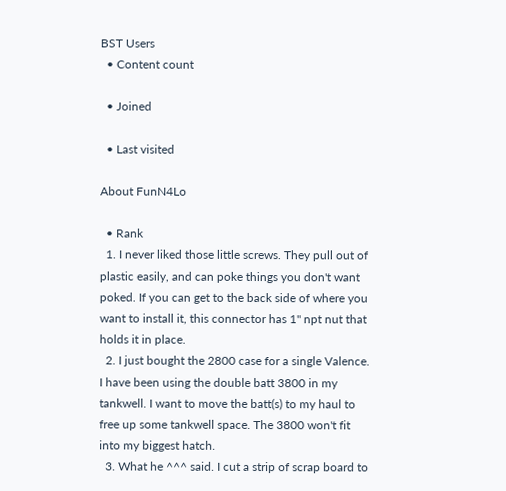BST Users
  • Content count

  • Joined

  • Last visited

About FunN4Lo

  • Rank
  1. I never liked those little screws. They pull out of plastic easily, and can poke things you don't want poked. If you can get to the back side of where you want to install it, this connector has 1" npt nut that holds it in place.
  2. I just bought the 2800 case for a single Valence. I have been using the double batt 3800 in my tankwell. I want to move the batt(s) to my haul to free up some tankwell space. The 3800 won't fit into my biggest hatch.
  3. What he ^^^ said. I cut a strip of scrap board to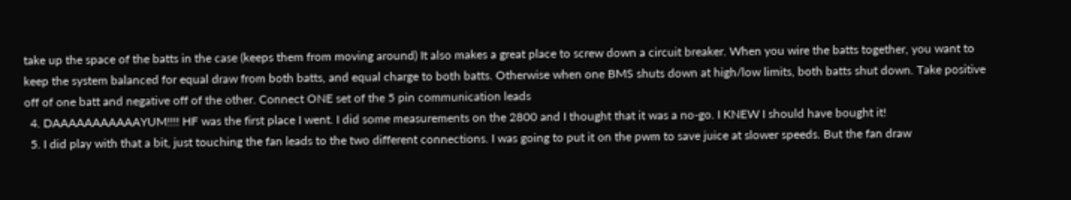take up the space of the batts in the case (keeps them from moving around) It also makes a great place to screw down a circuit breaker. When you wire the batts together, you want to keep the system balanced for equal draw from both batts, and equal charge to both batts. Otherwise when one BMS shuts down at high/low limits, both batts shut down. Take positive off of one batt and negative off of the other. Connect ONE set of the 5 pin communication leads
  4. DAAAAAAAAAAAYUM!!!! HF was the first place I went. I did some measurements on the 2800 and I thought that it was a no-go. I KNEW I should have bought it!
  5. I did play with that a bit, just touching the fan leads to the two different connections. I was going to put it on the pwm to save juice at slower speeds. But the fan draw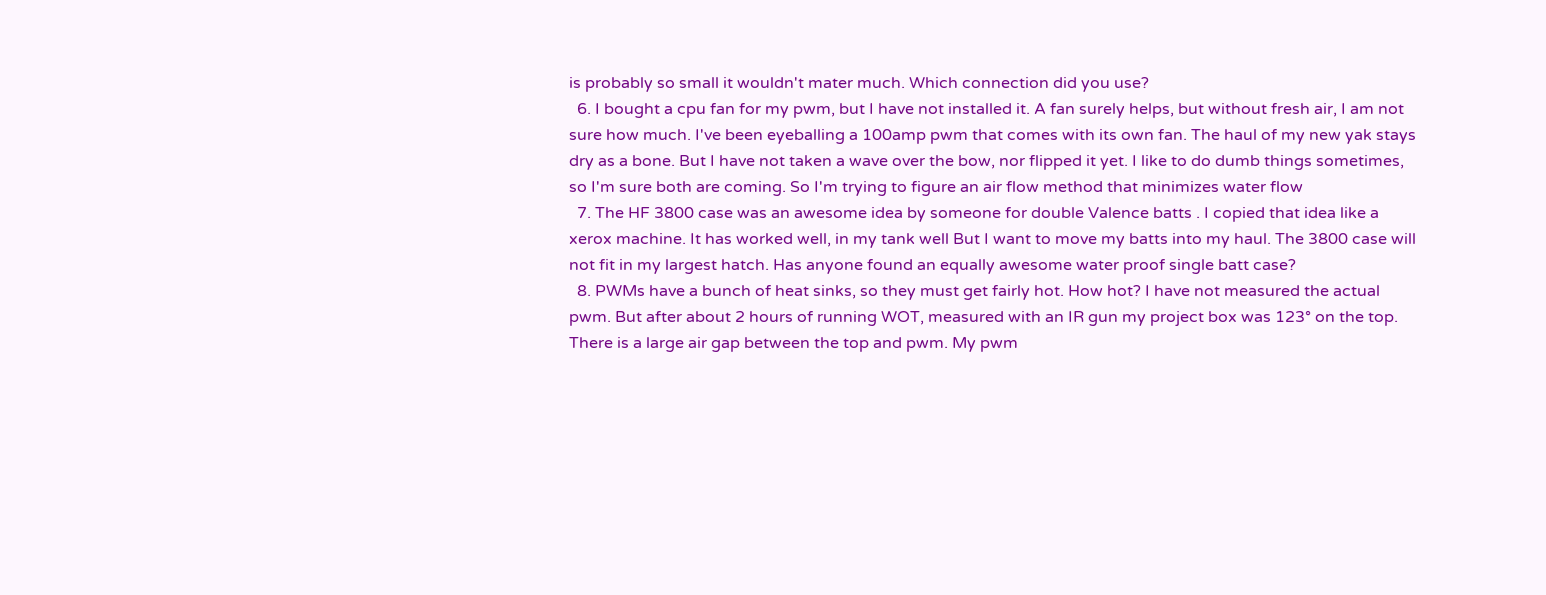is probably so small it wouldn't mater much. Which connection did you use?
  6. I bought a cpu fan for my pwm, but I have not installed it. A fan surely helps, but without fresh air, I am not sure how much. I've been eyeballing a 100amp pwm that comes with its own fan. The haul of my new yak stays dry as a bone. But I have not taken a wave over the bow, nor flipped it yet. I like to do dumb things sometimes, so I'm sure both are coming. So I'm trying to figure an air flow method that minimizes water flow
  7. The HF 3800 case was an awesome idea by someone for double Valence batts . I copied that idea like a xerox machine. It has worked well, in my tank well But I want to move my batts into my haul. The 3800 case will not fit in my largest hatch. Has anyone found an equally awesome water proof single batt case?
  8. PWMs have a bunch of heat sinks, so they must get fairly hot. How hot? I have not measured the actual pwm. But after about 2 hours of running WOT, measured with an IR gun my project box was 123° on the top. There is a large air gap between the top and pwm. My pwm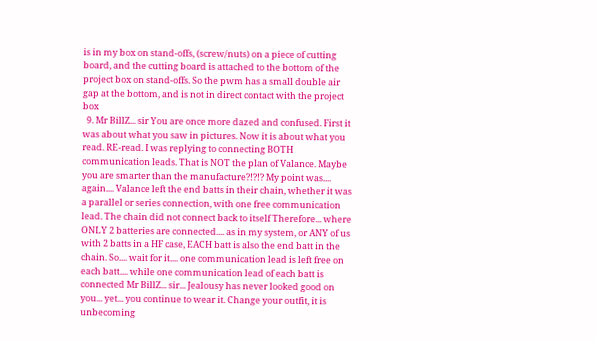is in my box on stand-offs, (screw/nuts) on a piece of cutting board, and the cutting board is attached to the bottom of the project box on stand-offs. So the pwm has a small double air gap at the bottom, and is not in direct contact with the project box
  9. Mr BillZ... sir You are once more dazed and confused. First it was about what you saw in pictures. Now it is about what you read. RE-read. I was replying to connecting BOTH communication leads. That is NOT the plan of Valance. Maybe you are smarter than the manufacture?!?!? My point was.... again.... Valance left the end batts in their chain, whether it was a parallel or series connection, with one free communication lead. The chain did not connect back to itself Therefore... where ONLY 2 batteries are connected.... as in my system, or ANY of us with 2 batts in a HF case, EACH batt is also the end batt in the chain. So.... wait for it.... one communication lead is left free on each batt.... while one communication lead of each batt is connected Mr BillZ... sir... Jealousy has never looked good on you... yet... you continue to wear it. Change your outfit, it is unbecoming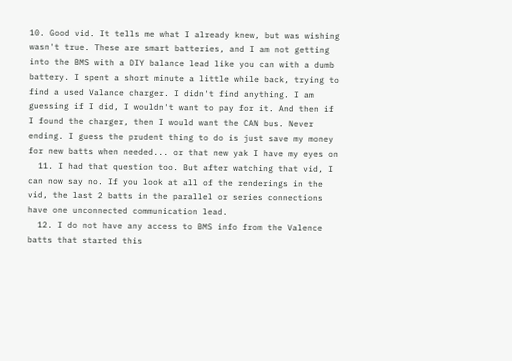10. Good vid. It tells me what I already knew, but was wishing wasn't true. These are smart batteries, and I am not getting into the BMS with a DIY balance lead like you can with a dumb battery. I spent a short minute a little while back, trying to find a used Valance charger. I didn't find anything. I am guessing if I did, I wouldn't want to pay for it. And then if I found the charger, then I would want the CAN bus. Never ending. I guess the prudent thing to do is just save my money for new batts when needed... or that new yak I have my eyes on
  11. I had that question too. But after watching that vid, I can now say no. If you look at all of the renderings in the vid, the last 2 batts in the parallel or series connections have one unconnected communication lead.
  12. I do not have any access to BMS info from the Valence batts that started this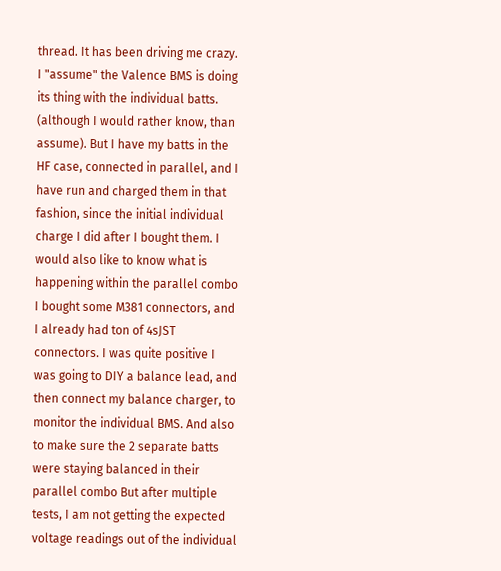thread. It has been driving me crazy. I "assume" the Valence BMS is doing its thing with the individual batts. (although I would rather know, than assume). But I have my batts in the HF case, connected in parallel, and I have run and charged them in that fashion, since the initial individual charge I did after I bought them. I would also like to know what is happening within the parallel combo I bought some M381 connectors, and I already had ton of 4sJST connectors. I was quite positive I was going to DIY a balance lead, and then connect my balance charger, to monitor the individual BMS. And also to make sure the 2 separate batts were staying balanced in their parallel combo But after multiple tests, I am not getting the expected voltage readings out of the individual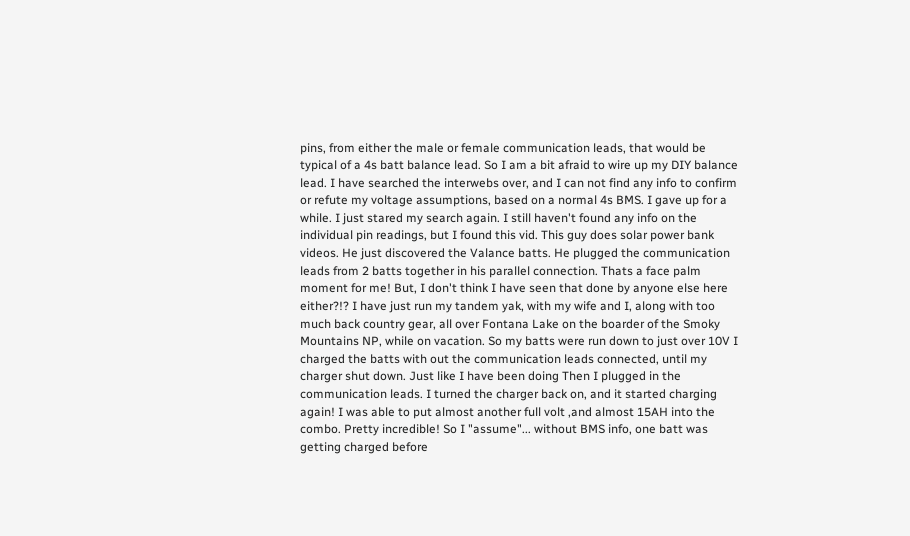pins, from either the male or female communication leads, that would be typical of a 4s batt balance lead. So I am a bit afraid to wire up my DIY balance lead. I have searched the interwebs over, and I can not find any info to confirm or refute my voltage assumptions, based on a normal 4s BMS. I gave up for a while. I just stared my search again. I still haven't found any info on the individual pin readings, but I found this vid. This guy does solar power bank videos. He just discovered the Valance batts. He plugged the communication leads from 2 batts together in his parallel connection. Thats a face palm moment for me! But, I don't think I have seen that done by anyone else here either?!? I have just run my tandem yak, with my wife and I, along with too much back country gear, all over Fontana Lake on the boarder of the Smoky Mountains NP, while on vacation. So my batts were run down to just over 10V I charged the batts with out the communication leads connected, until my charger shut down. Just like I have been doing Then I plugged in the communication leads. I turned the charger back on, and it started charging again! I was able to put almost another full volt ,and almost 15AH into the combo. Pretty incredible! So I "assume"... without BMS info, one batt was getting charged before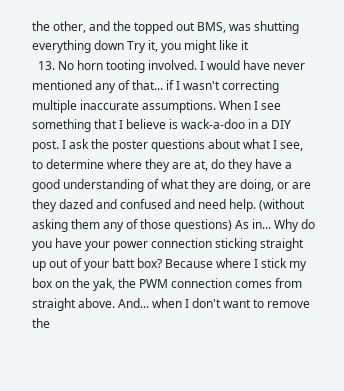the other, and the topped out BMS, was shutting everything down Try it, you might like it
  13. No horn tooting involved. I would have never mentioned any of that... if I wasn't correcting multiple inaccurate assumptions. When I see something that I believe is wack-a-doo in a DIY post. I ask the poster questions about what I see, to determine where they are at, do they have a good understanding of what they are doing, or are they dazed and confused and need help. (without asking them any of those questions) As in... Why do you have your power connection sticking straight up out of your batt box? Because where I stick my box on the yak, the PWM connection comes from straight above. And... when I don't want to remove the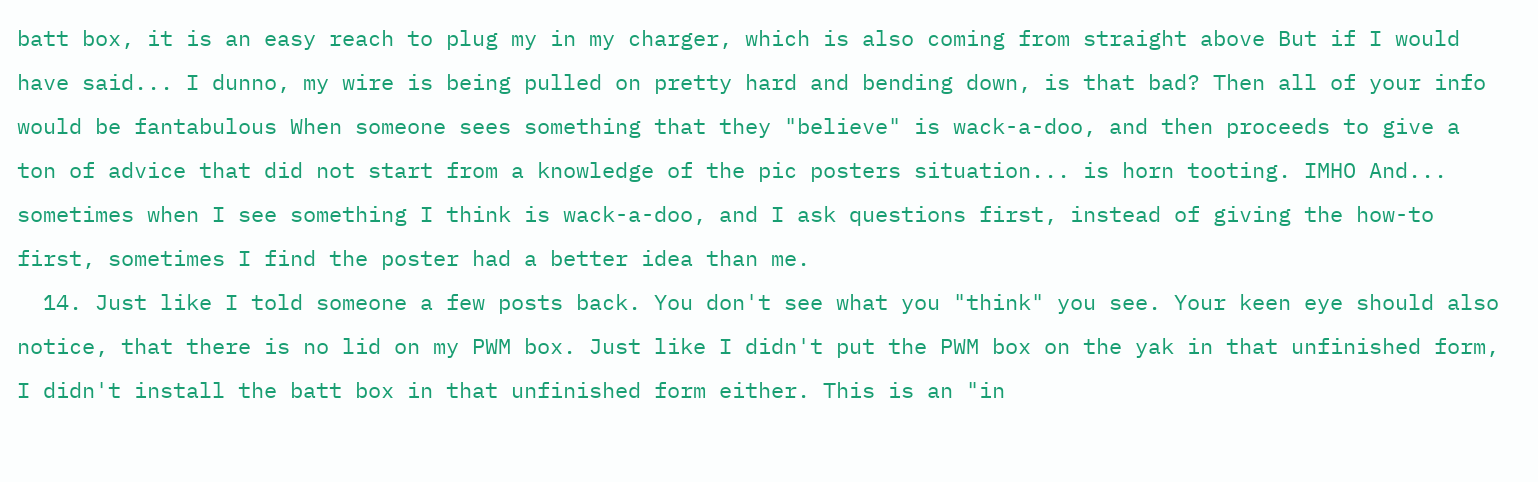batt box, it is an easy reach to plug my in my charger, which is also coming from straight above But if I would have said... I dunno, my wire is being pulled on pretty hard and bending down, is that bad? Then all of your info would be fantabulous When someone sees something that they "believe" is wack-a-doo, and then proceeds to give a ton of advice that did not start from a knowledge of the pic posters situation... is horn tooting. IMHO And... sometimes when I see something I think is wack-a-doo, and I ask questions first, instead of giving the how-to first, sometimes I find the poster had a better idea than me.
  14. Just like I told someone a few posts back. You don't see what you "think" you see. Your keen eye should also notice, that there is no lid on my PWM box. Just like I didn't put the PWM box on the yak in that unfinished form, I didn't install the batt box in that unfinished form either. This is an "in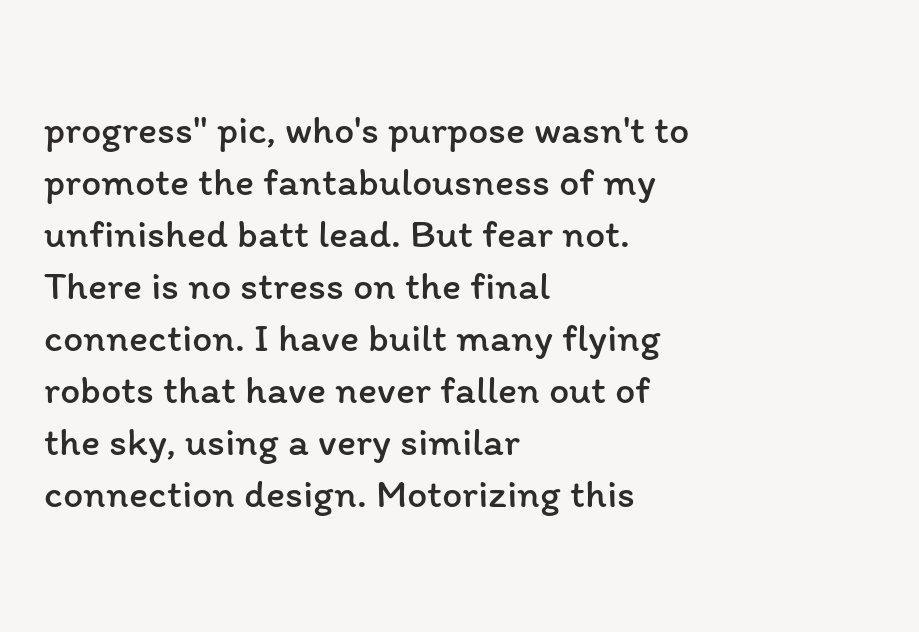progress" pic, who's purpose wasn't to promote the fantabulousness of my unfinished batt lead. But fear not. There is no stress on the final connection. I have built many flying robots that have never fallen out of the sky, using a very similar connection design. Motorizing this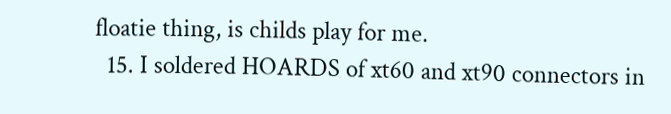floatie thing, is childs play for me.
  15. I soldered HOARDS of xt60 and xt90 connectors in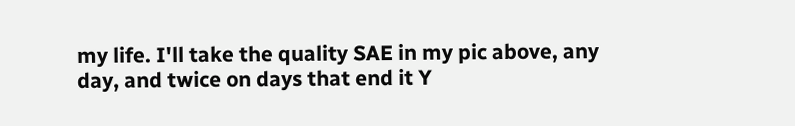my life. I'll take the quality SAE in my pic above, any day, and twice on days that end it Y